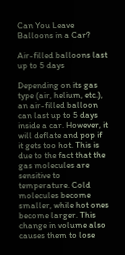Can You Leave Balloons in a Car?

Air-filled balloons last up to 5 days

Depending on its gas type (air, helium, etc.), an air-filled balloon can last up to 5 days inside a car. However, it will deflate and pop if it gets too hot. This is due to the fact that the gas molecules are sensitive to temperature. Cold molecules become smaller, while hot ones become larger. This change in volume also causes them to lose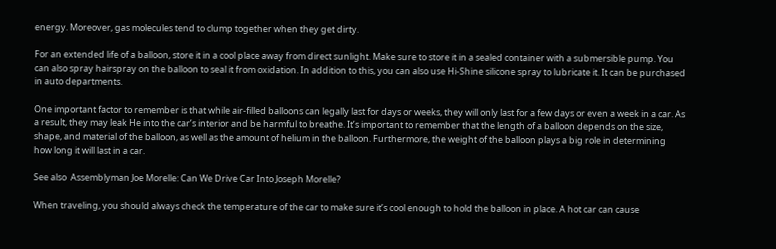energy. Moreover, gas molecules tend to clump together when they get dirty.

For an extended life of a balloon, store it in a cool place away from direct sunlight. Make sure to store it in a sealed container with a submersible pump. You can also spray hairspray on the balloon to seal it from oxidation. In addition to this, you can also use Hi-Shine silicone spray to lubricate it. It can be purchased in auto departments.

One important factor to remember is that while air-filled balloons can legally last for days or weeks, they will only last for a few days or even a week in a car. As a result, they may leak He into the car’s interior and be harmful to breathe. It’s important to remember that the length of a balloon depends on the size, shape, and material of the balloon, as well as the amount of helium in the balloon. Furthermore, the weight of the balloon plays a big role in determining how long it will last in a car.

See also  Assemblyman Joe Morelle: Can We Drive Car Into Joseph Morelle?

When traveling, you should always check the temperature of the car to make sure it’s cool enough to hold the balloon in place. A hot car can cause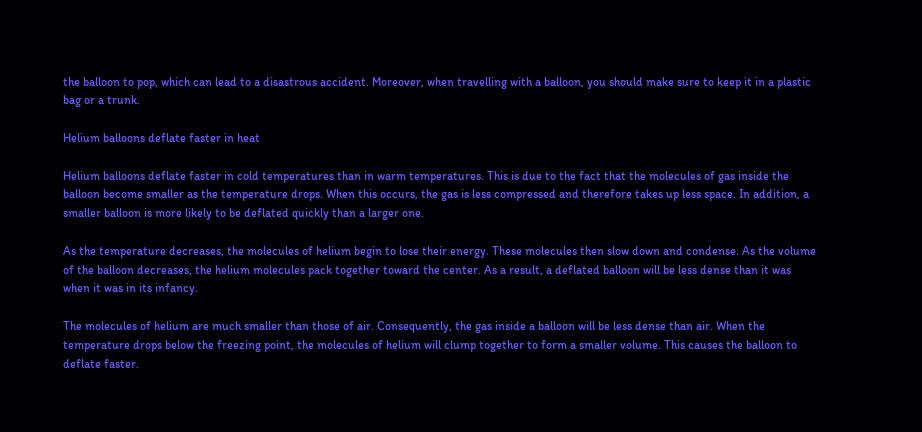the balloon to pop, which can lead to a disastrous accident. Moreover, when travelling with a balloon, you should make sure to keep it in a plastic bag or a trunk.

Helium balloons deflate faster in heat

Helium balloons deflate faster in cold temperatures than in warm temperatures. This is due to the fact that the molecules of gas inside the balloon become smaller as the temperature drops. When this occurs, the gas is less compressed and therefore takes up less space. In addition, a smaller balloon is more likely to be deflated quickly than a larger one.

As the temperature decreases, the molecules of helium begin to lose their energy. These molecules then slow down and condense. As the volume of the balloon decreases, the helium molecules pack together toward the center. As a result, a deflated balloon will be less dense than it was when it was in its infancy.

The molecules of helium are much smaller than those of air. Consequently, the gas inside a balloon will be less dense than air. When the temperature drops below the freezing point, the molecules of helium will clump together to form a smaller volume. This causes the balloon to deflate faster.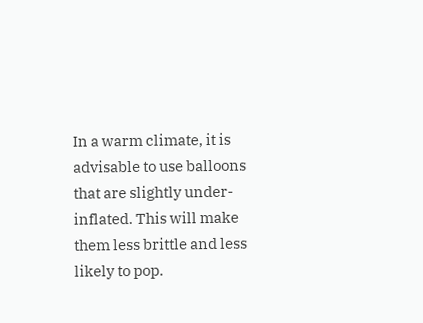In a warm climate, it is advisable to use balloons that are slightly under-inflated. This will make them less brittle and less likely to pop.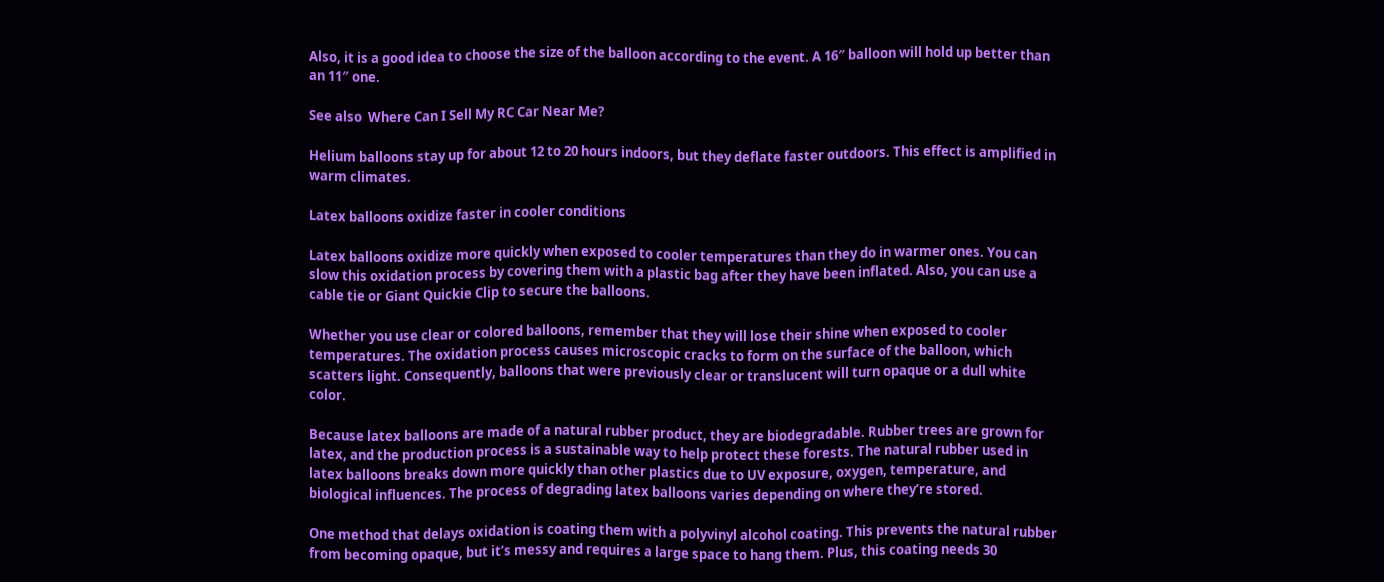Also, it is a good idea to choose the size of the balloon according to the event. A 16″ balloon will hold up better than an 11″ one.

See also  Where Can I Sell My RC Car Near Me?

Helium balloons stay up for about 12 to 20 hours indoors, but they deflate faster outdoors. This effect is amplified in warm climates.

Latex balloons oxidize faster in cooler conditions

Latex balloons oxidize more quickly when exposed to cooler temperatures than they do in warmer ones. You can slow this oxidation process by covering them with a plastic bag after they have been inflated. Also, you can use a cable tie or Giant Quickie Clip to secure the balloons.

Whether you use clear or colored balloons, remember that they will lose their shine when exposed to cooler temperatures. The oxidation process causes microscopic cracks to form on the surface of the balloon, which scatters light. Consequently, balloons that were previously clear or translucent will turn opaque or a dull white color.

Because latex balloons are made of a natural rubber product, they are biodegradable. Rubber trees are grown for latex, and the production process is a sustainable way to help protect these forests. The natural rubber used in latex balloons breaks down more quickly than other plastics due to UV exposure, oxygen, temperature, and biological influences. The process of degrading latex balloons varies depending on where they’re stored.

One method that delays oxidation is coating them with a polyvinyl alcohol coating. This prevents the natural rubber from becoming opaque, but it’s messy and requires a large space to hang them. Plus, this coating needs 30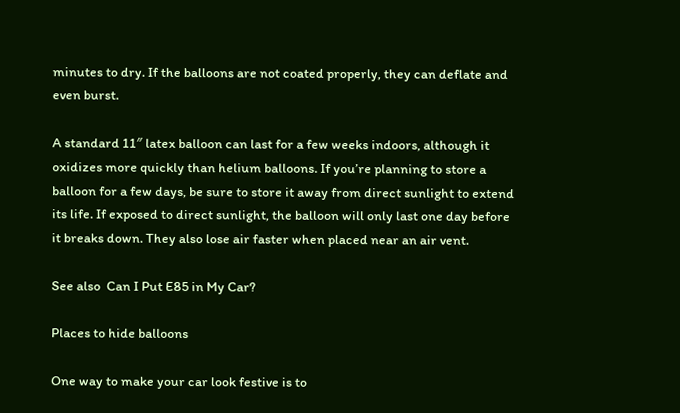minutes to dry. If the balloons are not coated properly, they can deflate and even burst.

A standard 11″ latex balloon can last for a few weeks indoors, although it oxidizes more quickly than helium balloons. If you’re planning to store a balloon for a few days, be sure to store it away from direct sunlight to extend its life. If exposed to direct sunlight, the balloon will only last one day before it breaks down. They also lose air faster when placed near an air vent.

See also  Can I Put E85 in My Car?

Places to hide balloons

One way to make your car look festive is to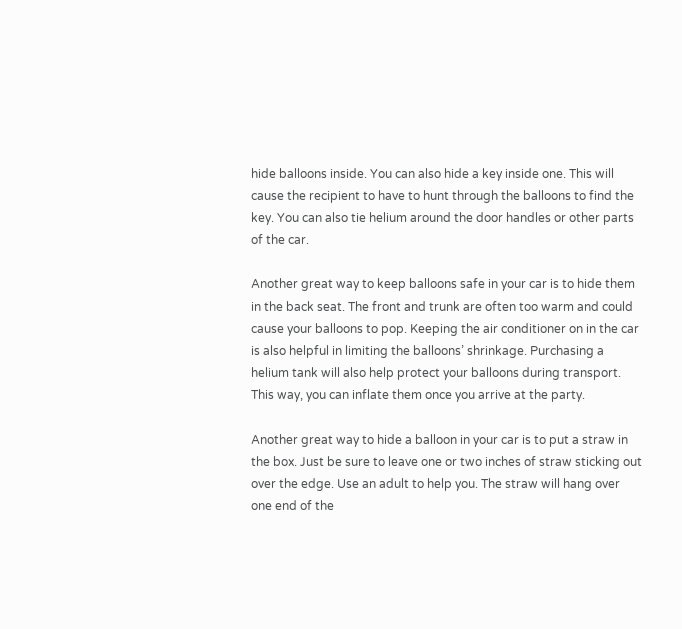hide balloons inside. You can also hide a key inside one. This will cause the recipient to have to hunt through the balloons to find the key. You can also tie helium around the door handles or other parts of the car.

Another great way to keep balloons safe in your car is to hide them in the back seat. The front and trunk are often too warm and could cause your balloons to pop. Keeping the air conditioner on in the car is also helpful in limiting the balloons’ shrinkage. Purchasing a helium tank will also help protect your balloons during transport. This way, you can inflate them once you arrive at the party.

Another great way to hide a balloon in your car is to put a straw in the box. Just be sure to leave one or two inches of straw sticking out over the edge. Use an adult to help you. The straw will hang over one end of the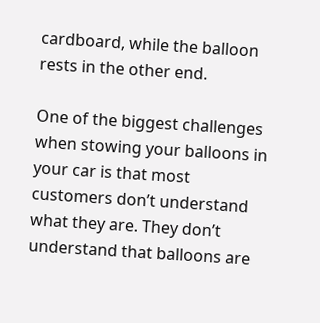cardboard, while the balloon rests in the other end.

One of the biggest challenges when stowing your balloons in your car is that most customers don’t understand what they are. They don’t understand that balloons are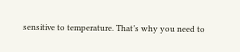sensitive to temperature. That’s why you need to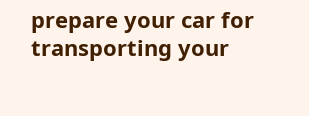prepare your car for transporting your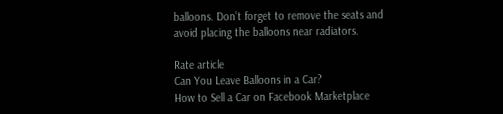balloons. Don’t forget to remove the seats and avoid placing the balloons near radiators.

Rate article
Can You Leave Balloons in a Car?
How to Sell a Car on Facebook Marketplace